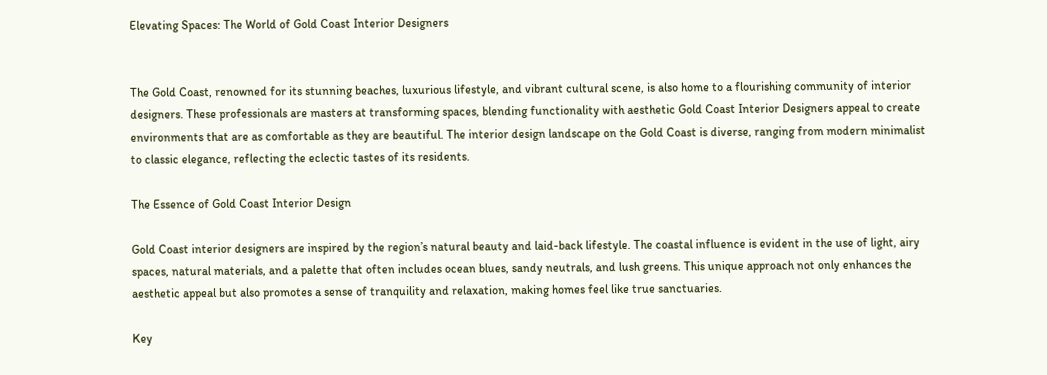Elevating Spaces: The World of Gold Coast Interior Designers


The Gold Coast, renowned for its stunning beaches, luxurious lifestyle, and vibrant cultural scene, is also home to a flourishing community of interior designers. These professionals are masters at transforming spaces, blending functionality with aesthetic Gold Coast Interior Designers appeal to create environments that are as comfortable as they are beautiful. The interior design landscape on the Gold Coast is diverse, ranging from modern minimalist to classic elegance, reflecting the eclectic tastes of its residents.

The Essence of Gold Coast Interior Design

Gold Coast interior designers are inspired by the region’s natural beauty and laid-back lifestyle. The coastal influence is evident in the use of light, airy spaces, natural materials, and a palette that often includes ocean blues, sandy neutrals, and lush greens. This unique approach not only enhances the aesthetic appeal but also promotes a sense of tranquility and relaxation, making homes feel like true sanctuaries.

Key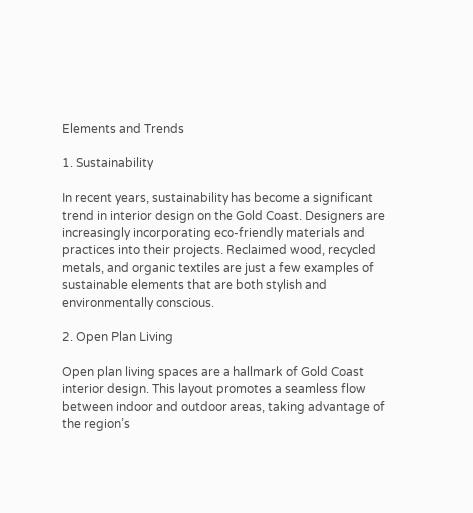Elements and Trends

1. Sustainability

In recent years, sustainability has become a significant trend in interior design on the Gold Coast. Designers are increasingly incorporating eco-friendly materials and practices into their projects. Reclaimed wood, recycled metals, and organic textiles are just a few examples of sustainable elements that are both stylish and environmentally conscious.

2. Open Plan Living

Open plan living spaces are a hallmark of Gold Coast interior design. This layout promotes a seamless flow between indoor and outdoor areas, taking advantage of the region’s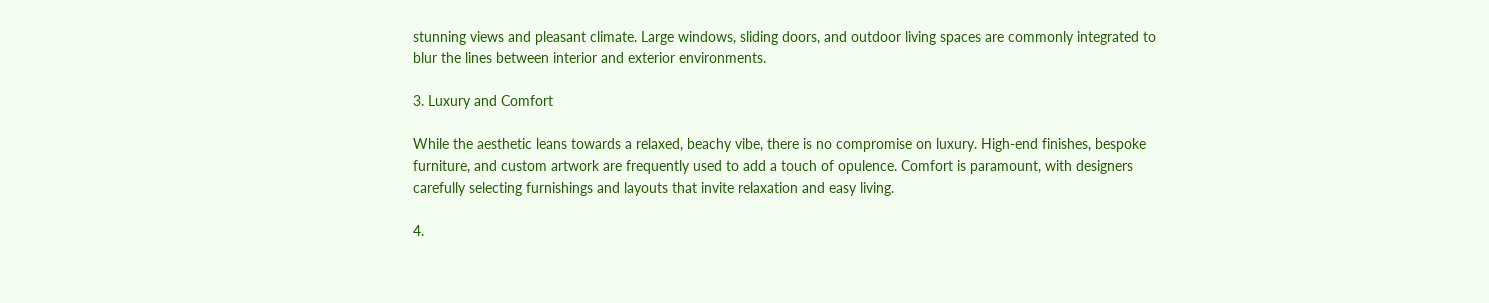stunning views and pleasant climate. Large windows, sliding doors, and outdoor living spaces are commonly integrated to blur the lines between interior and exterior environments.

3. Luxury and Comfort

While the aesthetic leans towards a relaxed, beachy vibe, there is no compromise on luxury. High-end finishes, bespoke furniture, and custom artwork are frequently used to add a touch of opulence. Comfort is paramount, with designers carefully selecting furnishings and layouts that invite relaxation and easy living.

4.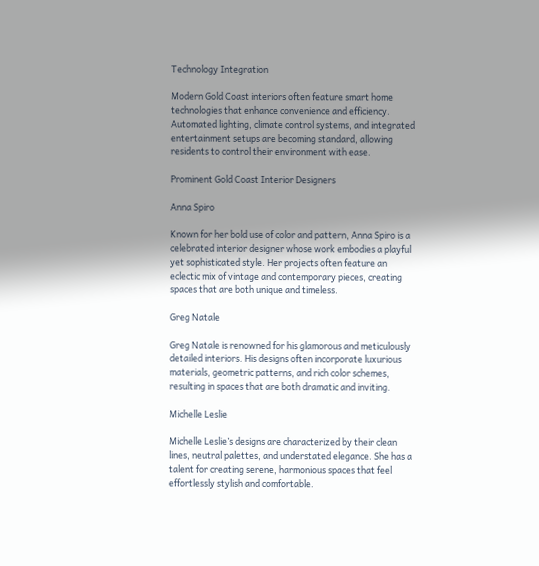Technology Integration

Modern Gold Coast interiors often feature smart home technologies that enhance convenience and efficiency. Automated lighting, climate control systems, and integrated entertainment setups are becoming standard, allowing residents to control their environment with ease.

Prominent Gold Coast Interior Designers

Anna Spiro

Known for her bold use of color and pattern, Anna Spiro is a celebrated interior designer whose work embodies a playful yet sophisticated style. Her projects often feature an eclectic mix of vintage and contemporary pieces, creating spaces that are both unique and timeless.

Greg Natale

Greg Natale is renowned for his glamorous and meticulously detailed interiors. His designs often incorporate luxurious materials, geometric patterns, and rich color schemes, resulting in spaces that are both dramatic and inviting.

Michelle Leslie

Michelle Leslie’s designs are characterized by their clean lines, neutral palettes, and understated elegance. She has a talent for creating serene, harmonious spaces that feel effortlessly stylish and comfortable.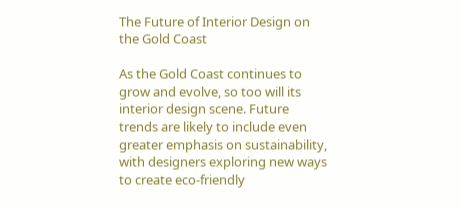The Future of Interior Design on the Gold Coast

As the Gold Coast continues to grow and evolve, so too will its interior design scene. Future trends are likely to include even greater emphasis on sustainability, with designers exploring new ways to create eco-friendly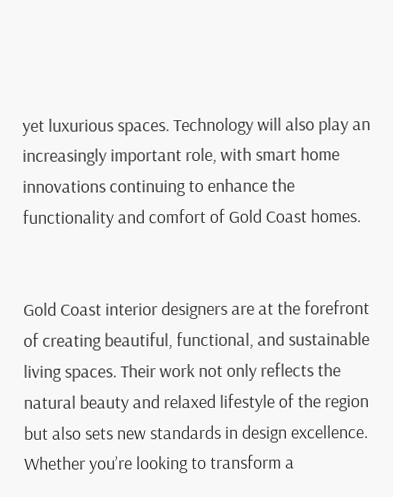yet luxurious spaces. Technology will also play an increasingly important role, with smart home innovations continuing to enhance the functionality and comfort of Gold Coast homes.


Gold Coast interior designers are at the forefront of creating beautiful, functional, and sustainable living spaces. Their work not only reflects the natural beauty and relaxed lifestyle of the region but also sets new standards in design excellence. Whether you’re looking to transform a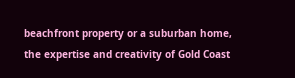beachfront property or a suburban home, the expertise and creativity of Gold Coast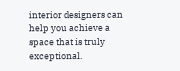interior designers can help you achieve a space that is truly exceptional.